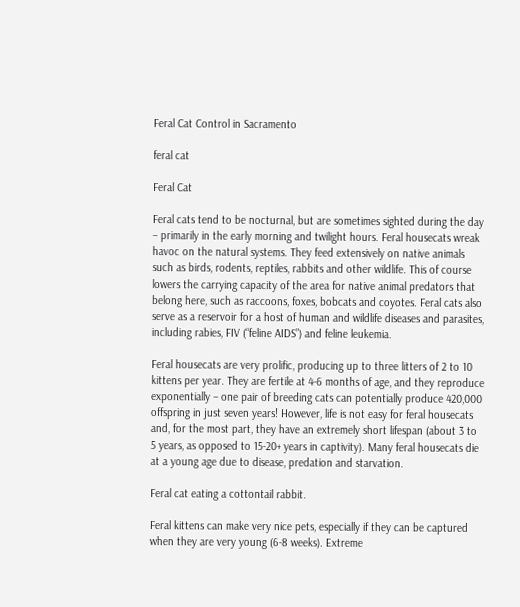Feral Cat Control in Sacramento

feral cat

Feral Cat

Feral cats tend to be nocturnal, but are sometimes sighted during the day – primarily in the early morning and twilight hours. Feral housecats wreak havoc on the natural systems. They feed extensively on native animals such as birds, rodents, reptiles, rabbits and other wildlife. This of course lowers the carrying capacity of the area for native animal predators that belong here, such as raccoons, foxes, bobcats and coyotes. Feral cats also serve as a reservoir for a host of human and wildlife diseases and parasites, including rabies, FIV (“feline AIDS”) and feline leukemia.

Feral housecats are very prolific, producing up to three litters of 2 to 10 kittens per year. They are fertile at 4-6 months of age, and they reproduce exponentially – one pair of breeding cats can potentially produce 420,000 offspring in just seven years! However, life is not easy for feral housecats and, for the most part, they have an extremely short lifespan (about 3 to 5 years, as opposed to 15-20+ years in captivity). Many feral housecats die at a young age due to disease, predation and starvation.

Feral cat eating a cottontail rabbit.

Feral kittens can make very nice pets, especially if they can be captured when they are very young (6-8 weeks). Extreme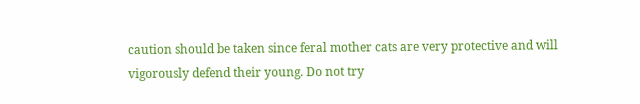caution should be taken since feral mother cats are very protective and will vigorously defend their young. Do not try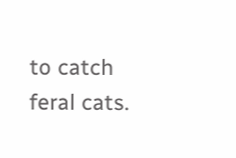to catch feral cats.